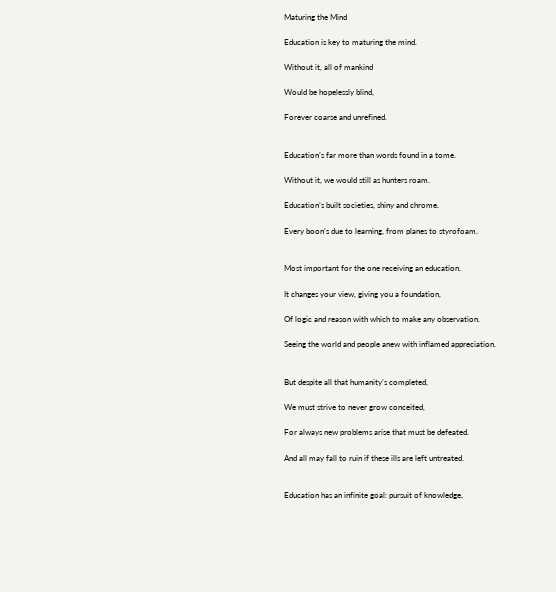Maturing the Mind

Education is key to maturing the mind.

Without it, all of mankind

Would be hopelessly blind,

Forever coarse and unrefined.


Education’s far more than words found in a tome.

Without it, we would still as hunters roam.

Education’s built societies, shiny and chrome.

Every boon’s due to learning, from planes to styrofoam.


Most important for the one receiving an education.

It changes your view, giving you a foundation,

Of logic and reason with which to make any observation.

Seeing the world and people anew with inflamed appreciation.


But despite all that humanity’s completed,

We must strive to never grow conceited,

For always new problems arise that must be defeated.

And all may fall to ruin if these ills are left untreated.


Education has an infinite goal: pursuit of knowledge,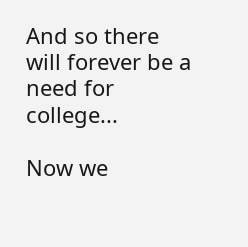And so there will forever be a need for college...

Now we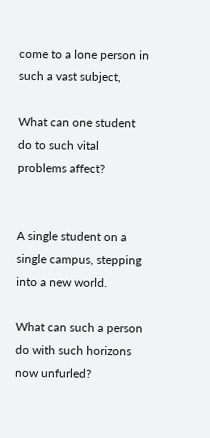come to a lone person in such a vast subject,

What can one student do to such vital problems affect?


A single student on a single campus, stepping into a new world.

What can such a person do with such horizons now unfurled?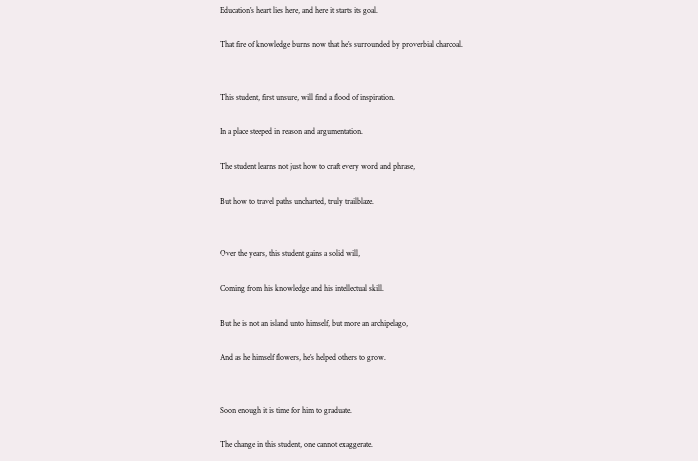Education’s heart lies here, and here it starts its goal.

That fire of knowledge burns now that he’s surrounded by proverbial charcoal.


This student, first unsure, will find a flood of inspiration.

In a place steeped in reason and argumentation.

The student learns not just how to craft every word and phrase,

But how to travel paths uncharted, truly trailblaze.


Over the years, this student gains a solid will,

Coming from his knowledge and his intellectual skill.

But he is not an island unto himself, but more an archipelago,

And as he himself flowers, he’s helped others to grow.


Soon enough it is time for him to graduate.

The change in this student, one cannot exaggerate.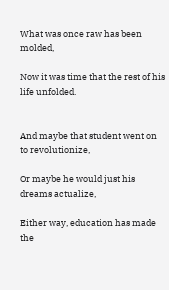What was once raw has been molded,

Now it was time that the rest of his life unfolded.


And maybe that student went on to revolutionize,

Or maybe he would just his dreams actualize,

Either way, education has made the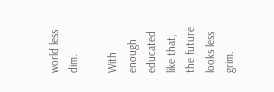world less dim.

With enough educated like that, the future looks less grim.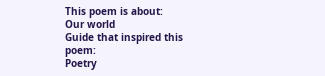This poem is about:
Our world
Guide that inspired this poem:
Poetry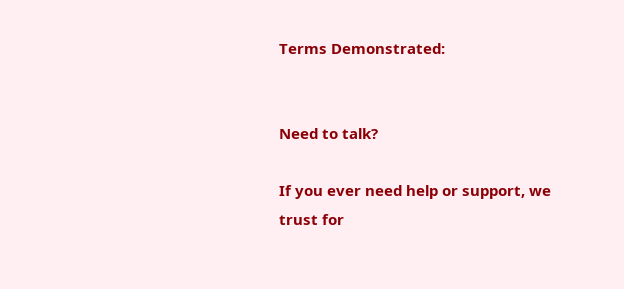Terms Demonstrated:


Need to talk?

If you ever need help or support, we trust for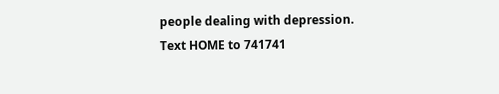people dealing with depression. Text HOME to 741741